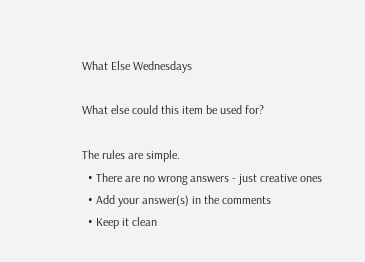What Else Wednesdays

What else could this item be used for?

The rules are simple.
  • There are no wrong answers - just creative ones
  • Add your answer(s) in the comments
  • Keep it clean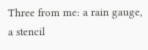Three from me: a rain gauge, a stencil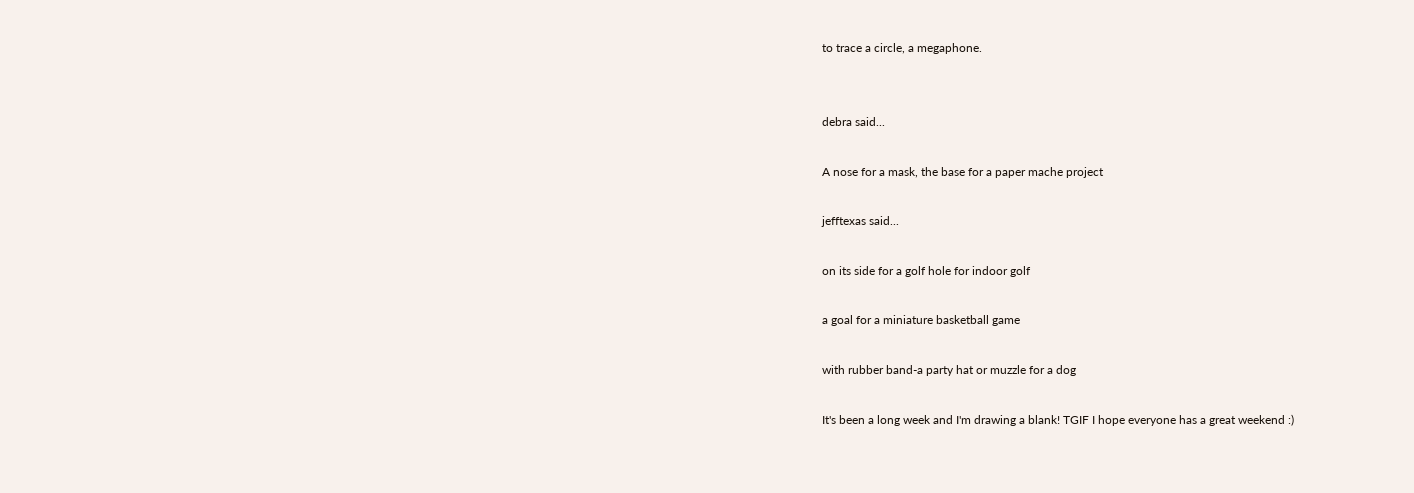to trace a circle, a megaphone.


debra said...

A nose for a mask, the base for a paper mache project

jefftexas said...

on its side for a golf hole for indoor golf

a goal for a miniature basketball game

with rubber band-a party hat or muzzle for a dog

It's been a long week and I'm drawing a blank! TGIF I hope everyone has a great weekend :)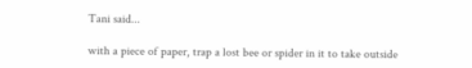Tani said...

with a piece of paper, trap a lost bee or spider in it to take outside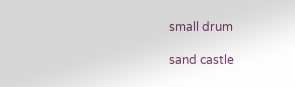small drum

sand castle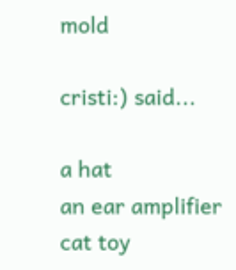mold

cristi:) said...

a hat
an ear amplifier
cat toy